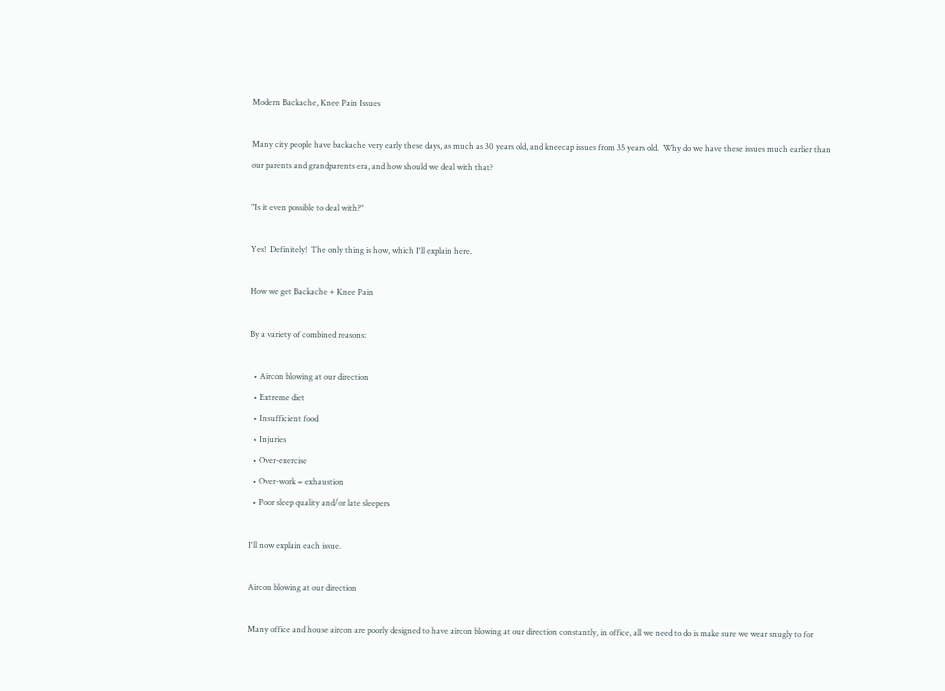Modern Backache, Knee Pain Issues

Many city people have backache very early these days, as much as 30 years old, and kneecap issues from 35 years old.  Why do we have these issues much earlier than our parents and grandparents era, and how should we deal with that?

"Is it even possible to deal with?"

Yes!  Definitely!  The only thing is how, which I'll explain here.

How we get Backache + Knee Pain

By a variety of combined reasons:

  • Aircon blowing at our direction
  • Extreme diet
  • Insufficient food
  • Injuries
  • Over-exercise
  • Over-work = exhaustion
  • Poor sleep quality and/or late sleepers

I'll now explain each issue.

Aircon blowing at our direction

Many office and house aircon are poorly designed to have aircon blowing at our direction constantly, in office, all we need to do is make sure we wear snugly to for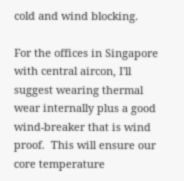cold and wind blocking.

For the offices in Singapore with central aircon, I'll suggest wearing thermal wear internally plus a good wind-breaker that is wind proof.  This will ensure our core temperature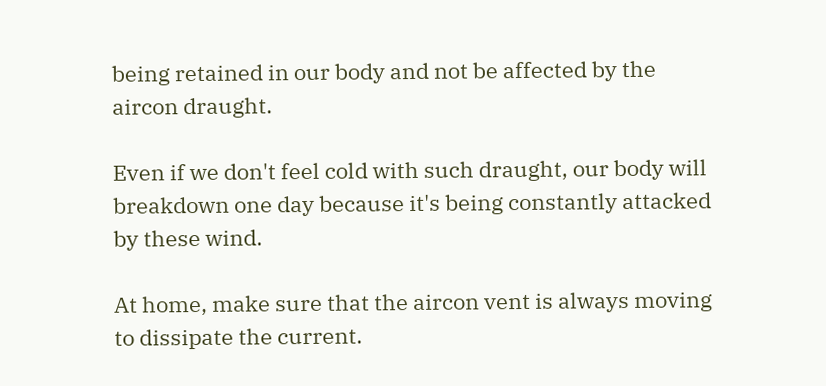being retained in our body and not be affected by the aircon draught.

Even if we don't feel cold with such draught, our body will breakdown one day because it's being constantly attacked by these wind.

At home, make sure that the aircon vent is always moving to dissipate the current.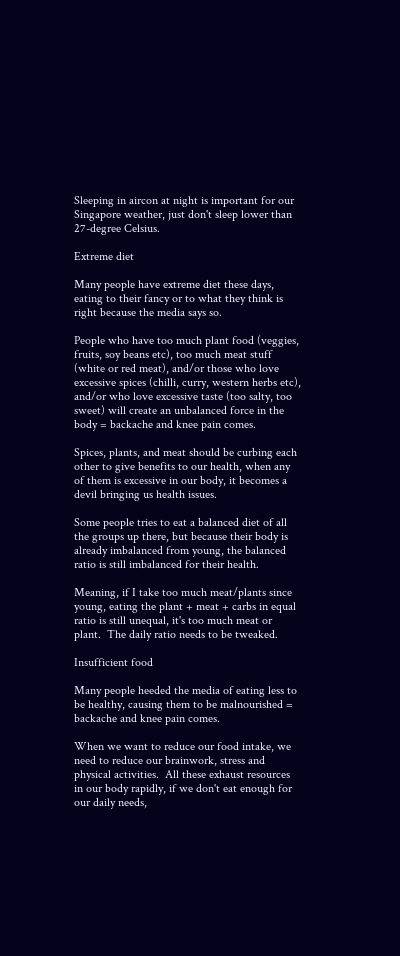Sleeping in aircon at night is important for our Singapore weather, just don't sleep lower than 27-degree Celsius.

Extreme diet

Many people have extreme diet these days, eating to their fancy or to what they think is right because the media says so.

People who have too much plant food (veggies, fruits, soy beans etc), too much meat stuff (white or red meat), and/or those who love excessive spices (chilli, curry, western herbs etc), and/or who love excessive taste (too salty, too sweet) will create an unbalanced force in the body = backache and knee pain comes.

Spices, plants, and meat should be curbing each other to give benefits to our health, when any of them is excessive in our body, it becomes a devil bringing us health issues.

Some people tries to eat a balanced diet of all the groups up there, but because their body is already imbalanced from young, the balanced ratio is still imbalanced for their health.

Meaning, if I take too much meat/plants since young, eating the plant + meat + carbs in equal ratio is still unequal, it's too much meat or plant.  The daily ratio needs to be tweaked.

Insufficient food

Many people heeded the media of eating less to be healthy, causing them to be malnourished = backache and knee pain comes.

When we want to reduce our food intake, we need to reduce our brainwork, stress and physical activities.  All these exhaust resources in our body rapidly, if we don't eat enough for our daily needs,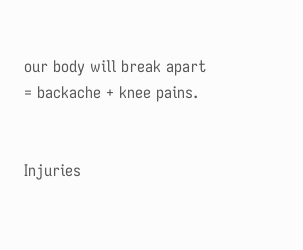our body will break apart = backache + knee pains.


Injuries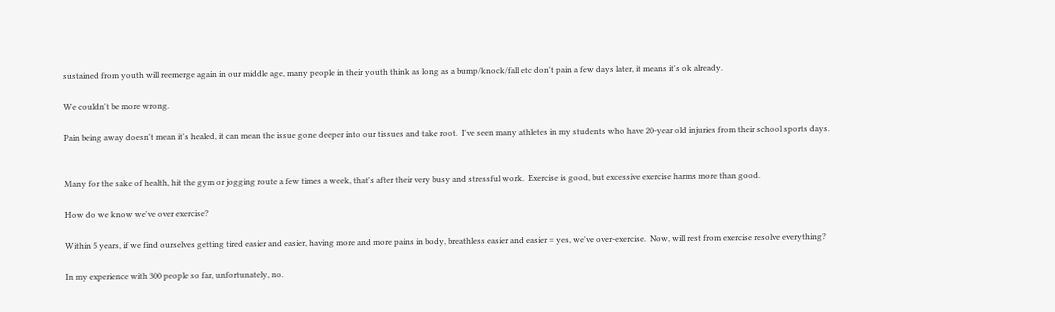sustained from youth will reemerge again in our middle age, many people in their youth think as long as a bump/knock/fall etc don't pain a few days later, it means it's ok already.

We couldn't be more wrong.

Pain being away doesn't mean it's healed, it can mean the issue gone deeper into our tissues and take root.  I've seen many athletes in my students who have 20-year old injuries from their school sports days.


Many for the sake of health, hit the gym or jogging route a few times a week, that's after their very busy and stressful work.  Exercise is good, but excessive exercise harms more than good.

How do we know we've over exercise?

Within 5 years, if we find ourselves getting tired easier and easier, having more and more pains in body, breathless easier and easier = yes, we've over-exercise.  Now, will rest from exercise resolve everything?

In my experience with 300 people so far, unfortunately, no.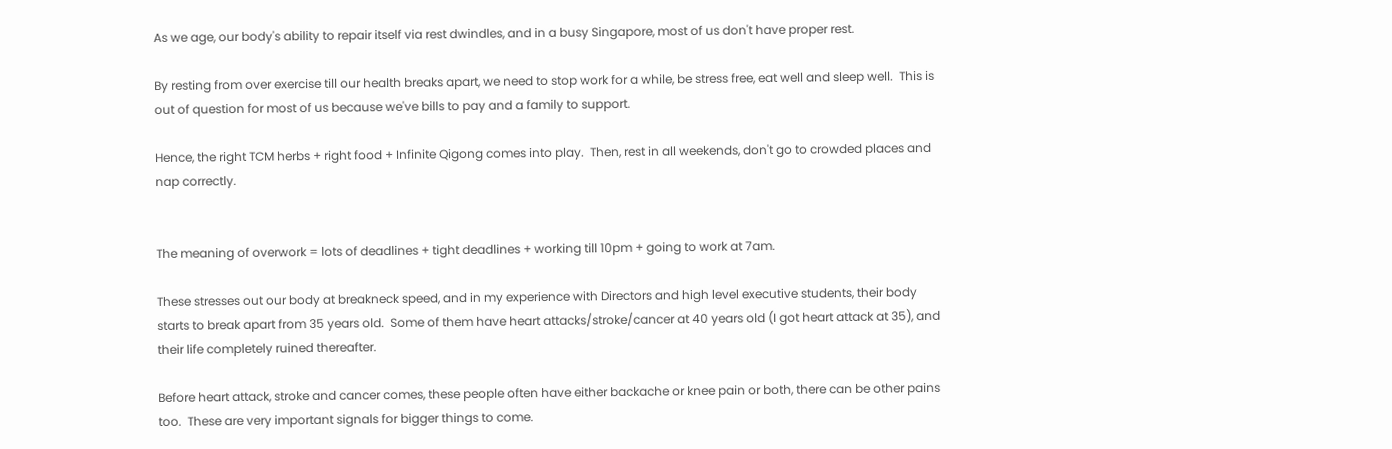As we age, our body's ability to repair itself via rest dwindles, and in a busy Singapore, most of us don't have proper rest.

By resting from over exercise till our health breaks apart, we need to stop work for a while, be stress free, eat well and sleep well.  This is out of question for most of us because we've bills to pay and a family to support.

Hence, the right TCM herbs + right food + Infinite Qigong comes into play.  Then, rest in all weekends, don't go to crowded places and nap correctly.


The meaning of overwork = lots of deadlines + tight deadlines + working till 10pm + going to work at 7am.

These stresses out our body at breakneck speed, and in my experience with Directors and high level executive students, their body starts to break apart from 35 years old.  Some of them have heart attacks/stroke/cancer at 40 years old (I got heart attack at 35), and their life completely ruined thereafter.

Before heart attack, stroke and cancer comes, these people often have either backache or knee pain or both, there can be other pains too.  These are very important signals for bigger things to come.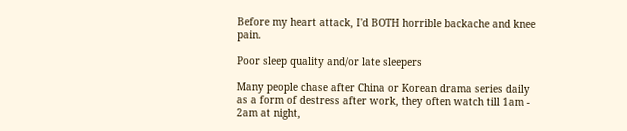Before my heart attack, I'd BOTH horrible backache and knee pain.

Poor sleep quality and/or late sleepers

Many people chase after China or Korean drama series daily as a form of destress after work, they often watch till 1am - 2am at night,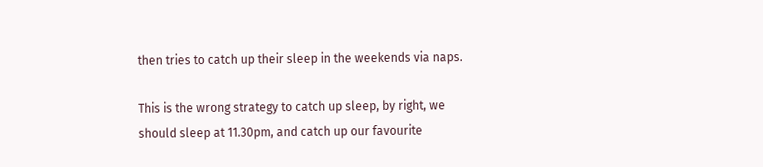then tries to catch up their sleep in the weekends via naps.

This is the wrong strategy to catch up sleep, by right, we should sleep at 11.30pm, and catch up our favourite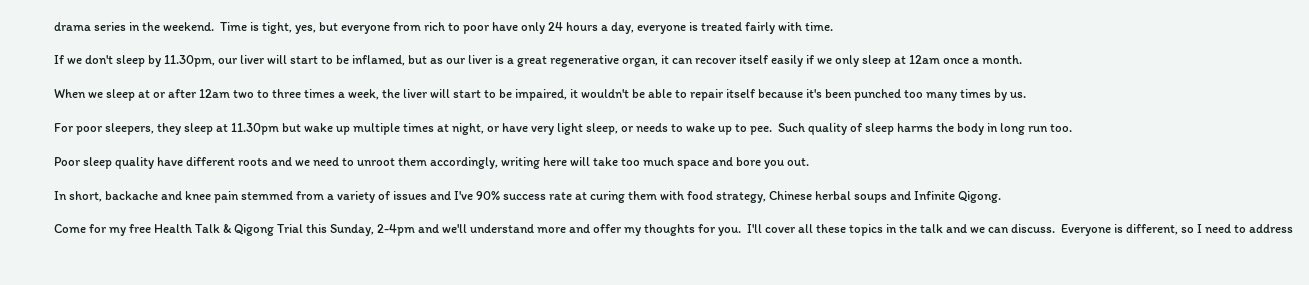drama series in the weekend.  Time is tight, yes, but everyone from rich to poor have only 24 hours a day, everyone is treated fairly with time.

If we don't sleep by 11.30pm, our liver will start to be inflamed, but as our liver is a great regenerative organ, it can recover itself easily if we only sleep at 12am once a month.

When we sleep at or after 12am two to three times a week, the liver will start to be impaired, it wouldn't be able to repair itself because it's been punched too many times by us.

For poor sleepers, they sleep at 11.30pm but wake up multiple times at night, or have very light sleep, or needs to wake up to pee.  Such quality of sleep harms the body in long run too.

Poor sleep quality have different roots and we need to unroot them accordingly, writing here will take too much space and bore you out.

In short, backache and knee pain stemmed from a variety of issues and I've 90% success rate at curing them with food strategy, Chinese herbal soups and Infinite Qigong.

Come for my free Health Talk & Qigong Trial this Sunday, 2-4pm and we'll understand more and offer my thoughts for you.  I'll cover all these topics in the talk and we can discuss.  Everyone is different, so I need to address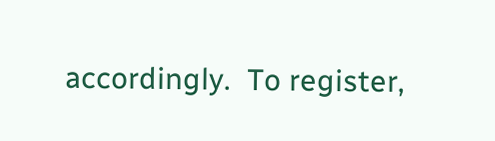accordingly.  To register,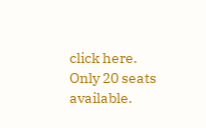click here.  Only 20 seats available.